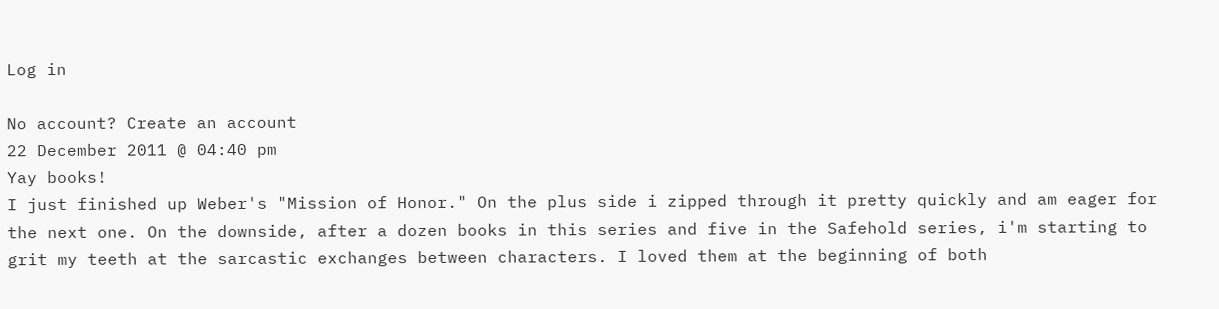Log in

No account? Create an account
22 December 2011 @ 04:40 pm
Yay books!
I just finished up Weber's "Mission of Honor." On the plus side i zipped through it pretty quickly and am eager for the next one. On the downside, after a dozen books in this series and five in the Safehold series, i'm starting to grit my teeth at the sarcastic exchanges between characters. I loved them at the beginning of both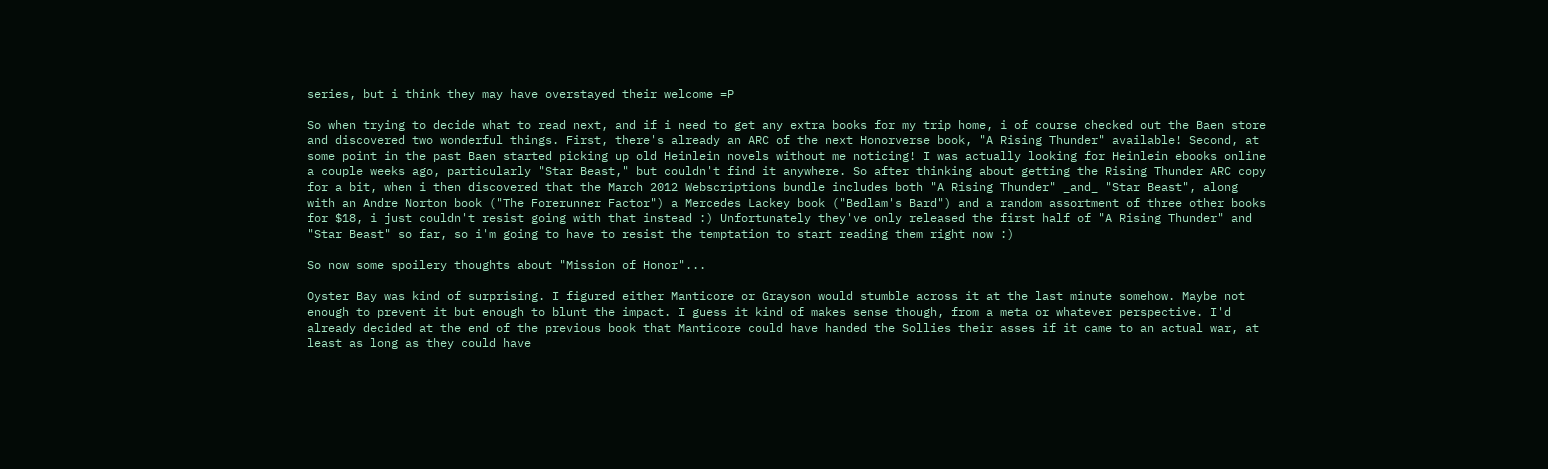series, but i think they may have overstayed their welcome =P

So when trying to decide what to read next, and if i need to get any extra books for my trip home, i of course checked out the Baen store and discovered two wonderful things. First, there's already an ARC of the next Honorverse book, "A Rising Thunder" available! Second, at some point in the past Baen started picking up old Heinlein novels without me noticing! I was actually looking for Heinlein ebooks online a couple weeks ago, particularly "Star Beast," but couldn't find it anywhere. So after thinking about getting the Rising Thunder ARC copy for a bit, when i then discovered that the March 2012 Webscriptions bundle includes both "A Rising Thunder" _and_ "Star Beast", along with an Andre Norton book ("The Forerunner Factor") a Mercedes Lackey book ("Bedlam's Bard") and a random assortment of three other books for $18, i just couldn't resist going with that instead :) Unfortunately they've only released the first half of "A Rising Thunder" and "Star Beast" so far, so i'm going to have to resist the temptation to start reading them right now :)

So now some spoilery thoughts about "Mission of Honor"...

Oyster Bay was kind of surprising. I figured either Manticore or Grayson would stumble across it at the last minute somehow. Maybe not enough to prevent it but enough to blunt the impact. I guess it kind of makes sense though, from a meta or whatever perspective. I'd already decided at the end of the previous book that Manticore could have handed the Sollies their asses if it came to an actual war, at least as long as they could have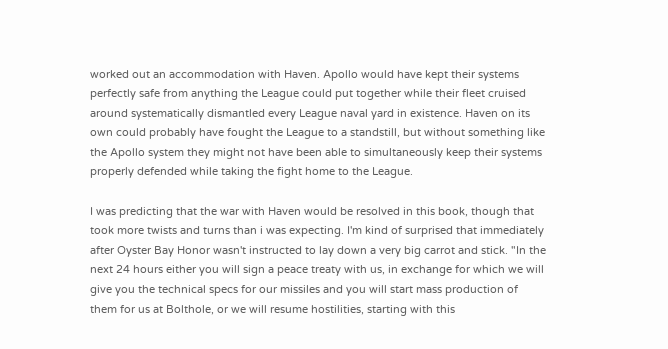worked out an accommodation with Haven. Apollo would have kept their systems perfectly safe from anything the League could put together while their fleet cruised around systematically dismantled every League naval yard in existence. Haven on its own could probably have fought the League to a standstill, but without something like the Apollo system they might not have been able to simultaneously keep their systems properly defended while taking the fight home to the League.

I was predicting that the war with Haven would be resolved in this book, though that took more twists and turns than i was expecting. I'm kind of surprised that immediately after Oyster Bay Honor wasn't instructed to lay down a very big carrot and stick. "In the next 24 hours either you will sign a peace treaty with us, in exchange for which we will give you the technical specs for our missiles and you will start mass production of them for us at Bolthole, or we will resume hostilities, starting with this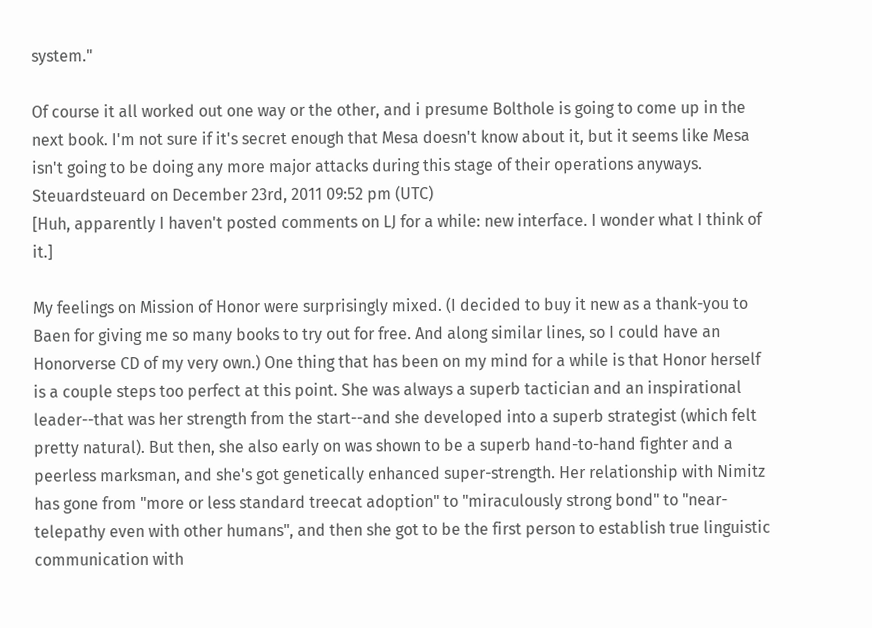system."

Of course it all worked out one way or the other, and i presume Bolthole is going to come up in the next book. I'm not sure if it's secret enough that Mesa doesn't know about it, but it seems like Mesa isn't going to be doing any more major attacks during this stage of their operations anyways.
Steuardsteuard on December 23rd, 2011 09:52 pm (UTC)
[Huh, apparently I haven't posted comments on LJ for a while: new interface. I wonder what I think of it.]

My feelings on Mission of Honor were surprisingly mixed. (I decided to buy it new as a thank-you to Baen for giving me so many books to try out for free. And along similar lines, so I could have an Honorverse CD of my very own.) One thing that has been on my mind for a while is that Honor herself is a couple steps too perfect at this point. She was always a superb tactician and an inspirational leader--that was her strength from the start--and she developed into a superb strategist (which felt pretty natural). But then, she also early on was shown to be a superb hand-to-hand fighter and a peerless marksman, and she's got genetically enhanced super-strength. Her relationship with Nimitz has gone from "more or less standard treecat adoption" to "miraculously strong bond" to "near-telepathy even with other humans", and then she got to be the first person to establish true linguistic communication with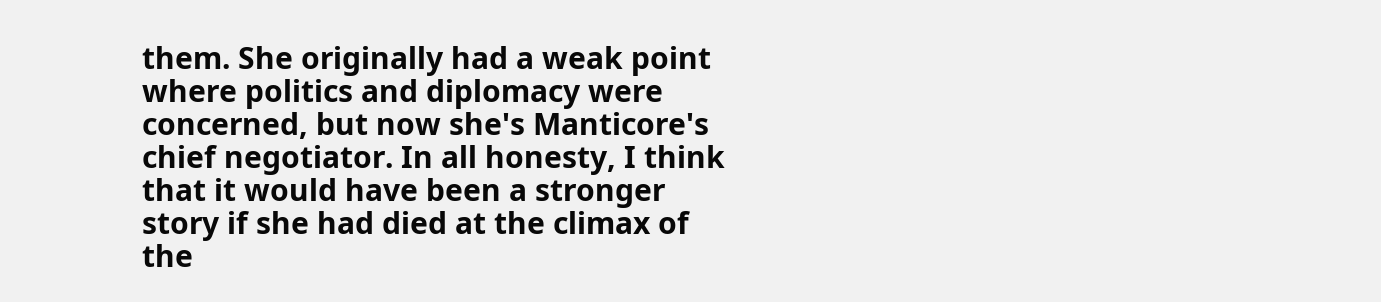them. She originally had a weak point where politics and diplomacy were concerned, but now she's Manticore's chief negotiator. In all honesty, I think that it would have been a stronger story if she had died at the climax of the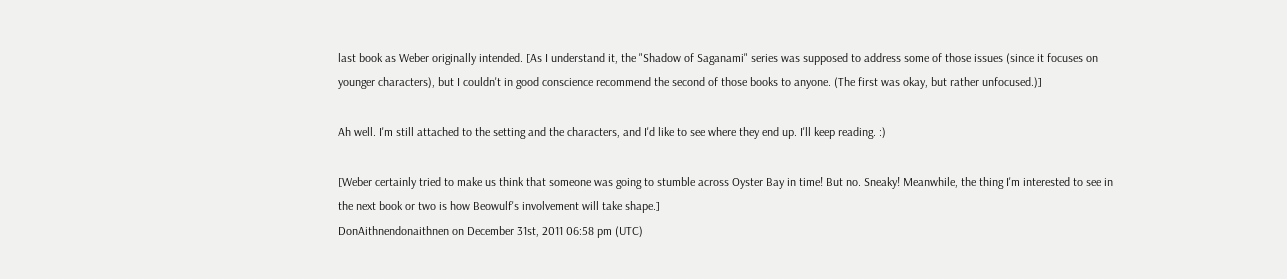last book as Weber originally intended. [As I understand it, the "Shadow of Saganami" series was supposed to address some of those issues (since it focuses on younger characters), but I couldn't in good conscience recommend the second of those books to anyone. (The first was okay, but rather unfocused.)]

Ah well. I'm still attached to the setting and the characters, and I'd like to see where they end up. I'll keep reading. :)

[Weber certainly tried to make us think that someone was going to stumble across Oyster Bay in time! But no. Sneaky! Meanwhile, the thing I'm interested to see in the next book or two is how Beowulf's involvement will take shape.]
DonAithnendonaithnen on December 31st, 2011 06:58 pm (UTC)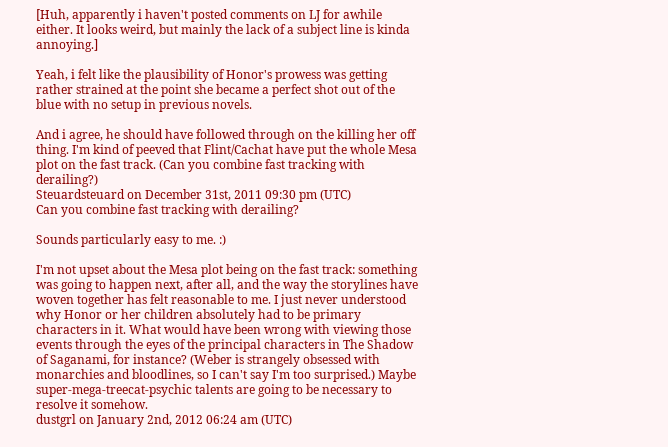[Huh, apparently i haven't posted comments on LJ for awhile either. It looks weird, but mainly the lack of a subject line is kinda annoying.]

Yeah, i felt like the plausibility of Honor's prowess was getting rather strained at the point she became a perfect shot out of the blue with no setup in previous novels.

And i agree, he should have followed through on the killing her off thing. I'm kind of peeved that Flint/Cachat have put the whole Mesa plot on the fast track. (Can you combine fast tracking with derailing?)
Steuardsteuard on December 31st, 2011 09:30 pm (UTC)
Can you combine fast tracking with derailing?

Sounds particularly easy to me. :)

I'm not upset about the Mesa plot being on the fast track: something was going to happen next, after all, and the way the storylines have woven together has felt reasonable to me. I just never understood why Honor or her children absolutely had to be primary characters in it. What would have been wrong with viewing those events through the eyes of the principal characters in The Shadow of Saganami, for instance? (Weber is strangely obsessed with monarchies and bloodlines, so I can't say I'm too surprised.) Maybe super-mega-treecat-psychic talents are going to be necessary to resolve it somehow.
dustgrl on January 2nd, 2012 06:24 am (UTC)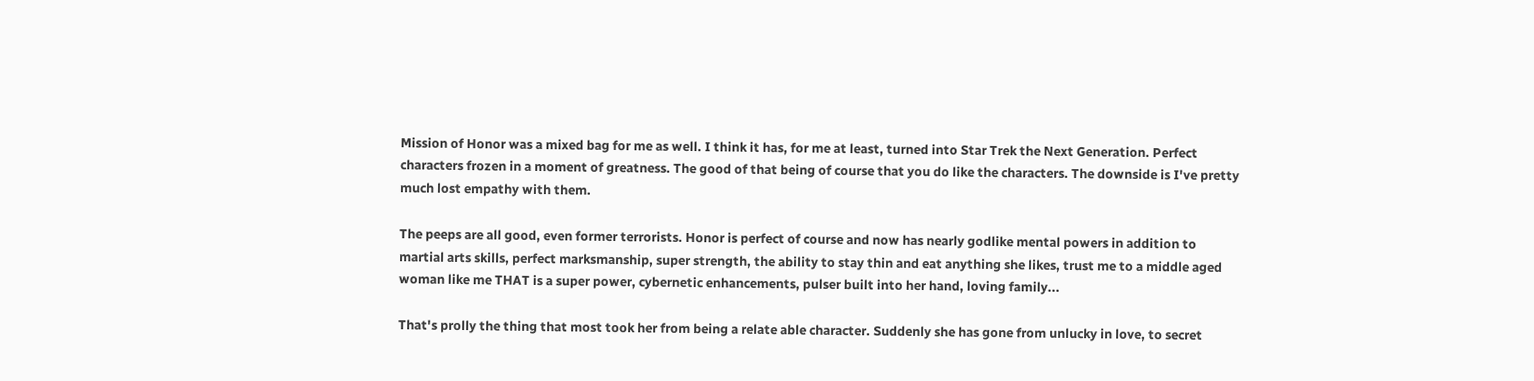Mission of Honor was a mixed bag for me as well. I think it has, for me at least, turned into Star Trek the Next Generation. Perfect characters frozen in a moment of greatness. The good of that being of course that you do like the characters. The downside is I've pretty much lost empathy with them.

The peeps are all good, even former terrorists. Honor is perfect of course and now has nearly godlike mental powers in addition to martial arts skills, perfect marksmanship, super strength, the ability to stay thin and eat anything she likes, trust me to a middle aged woman like me THAT is a super power, cybernetic enhancements, pulser built into her hand, loving family...

That's prolly the thing that most took her from being a relate able character. Suddenly she has gone from unlucky in love, to secret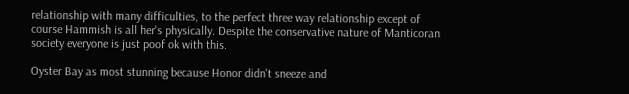relationship with many difficulties, to the perfect three way relationship except of course Hammish is all her's physically. Despite the conservative nature of Manticoran society everyone is just poof ok with this.

Oyster Bay as most stunning because Honor didn't sneeze and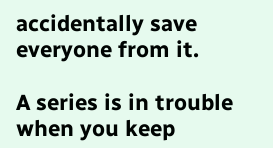accidentally save everyone from it.

A series is in trouble when you keep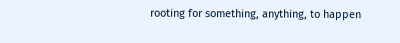rooting for something, anything, to happen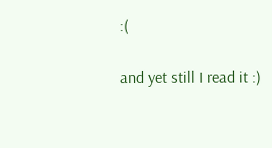:(

and yet still I read it :)